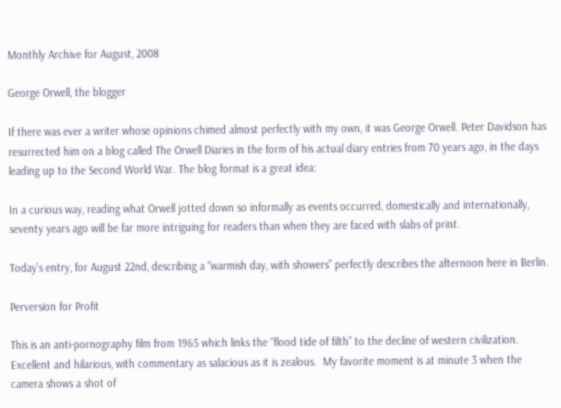Monthly Archive for August, 2008

George Orwell, the blogger

If there was ever a writer whose opinions chimed almost perfectly with my own, it was George Orwell. Peter Davidson has resurrected him on a blog called The Orwell Diaries in the form of his actual diary entries from 70 years ago, in the days leading up to the Second World War. The blog format is a great idea:

In a curious way, reading what Orwell jotted down so informally as events occurred, domestically and internationally, seventy years ago will be far more intriguing for readers than when they are faced with slabs of print.

Today’s entry, for August 22nd, describing a “warmish day, with showers” perfectly describes the afternoon here in Berlin.

Perversion for Profit

This is an anti-pornography film from 1965 which links the “flood tide of filth” to the decline of western civilization. Excellent and hilarious, with commentary as salacious as it is zealous.  My favorite moment is at minute 3 when the camera shows a shot of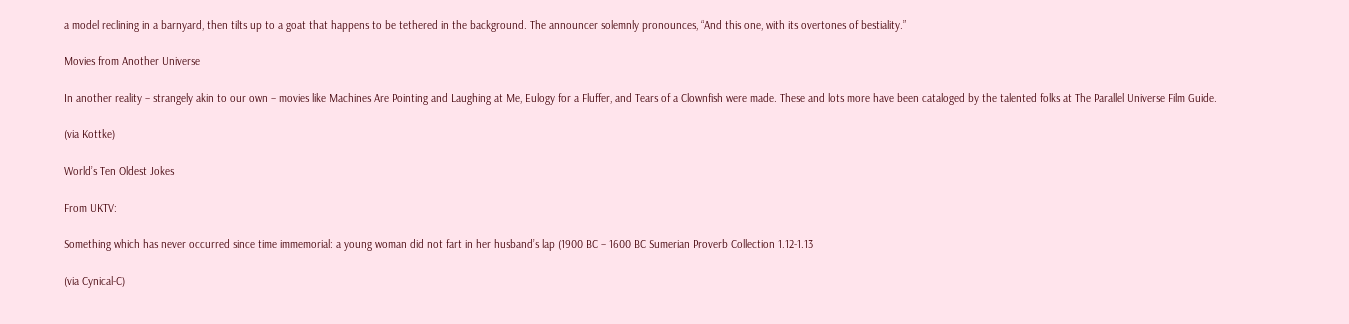a model reclining in a barnyard, then tilts up to a goat that happens to be tethered in the background. The announcer solemnly pronounces, “And this one, with its overtones of bestiality.”

Movies from Another Universe

In another reality – strangely akin to our own – movies like Machines Are Pointing and Laughing at Me, Eulogy for a Fluffer, and Tears of a Clownfish were made. These and lots more have been cataloged by the talented folks at The Parallel Universe Film Guide.

(via Kottke)

World’s Ten Oldest Jokes

From UKTV:

Something which has never occurred since time immemorial: a young woman did not fart in her husband’s lap (1900 BC – 1600 BC Sumerian Proverb Collection 1.12-1.13

(via Cynical-C)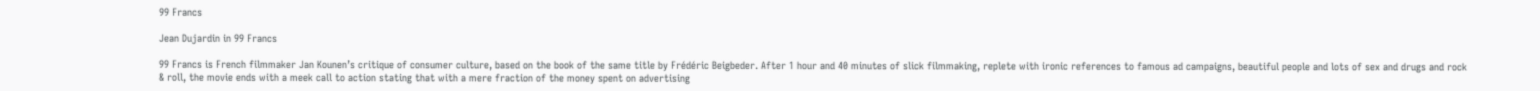99 Francs

Jean Dujardin in 99 Francs

99 Francs is French filmmaker Jan Kounen’s critique of consumer culture, based on the book of the same title by Frédéric Beigbeder. After 1 hour and 40 minutes of slick filmmaking, replete with ironic references to famous ad campaigns, beautiful people and lots of sex and drugs and rock & roll, the movie ends with a meek call to action stating that with a mere fraction of the money spent on advertising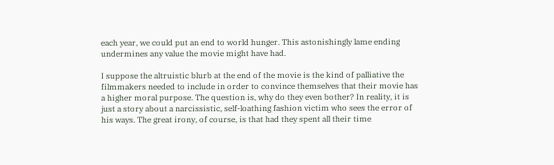each year, we could put an end to world hunger. This astonishingly lame ending undermines any value the movie might have had.

I suppose the altruistic blurb at the end of the movie is the kind of palliative the filmmakers needed to include in order to convince themselves that their movie has a higher moral purpose. The question is, why do they even bother? In reality, it is just a story about a narcissistic, self-loathing fashion victim who sees the error of his ways. The great irony, of course, is that had they spent all their time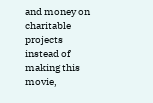and money on charitable projects instead of making this movie,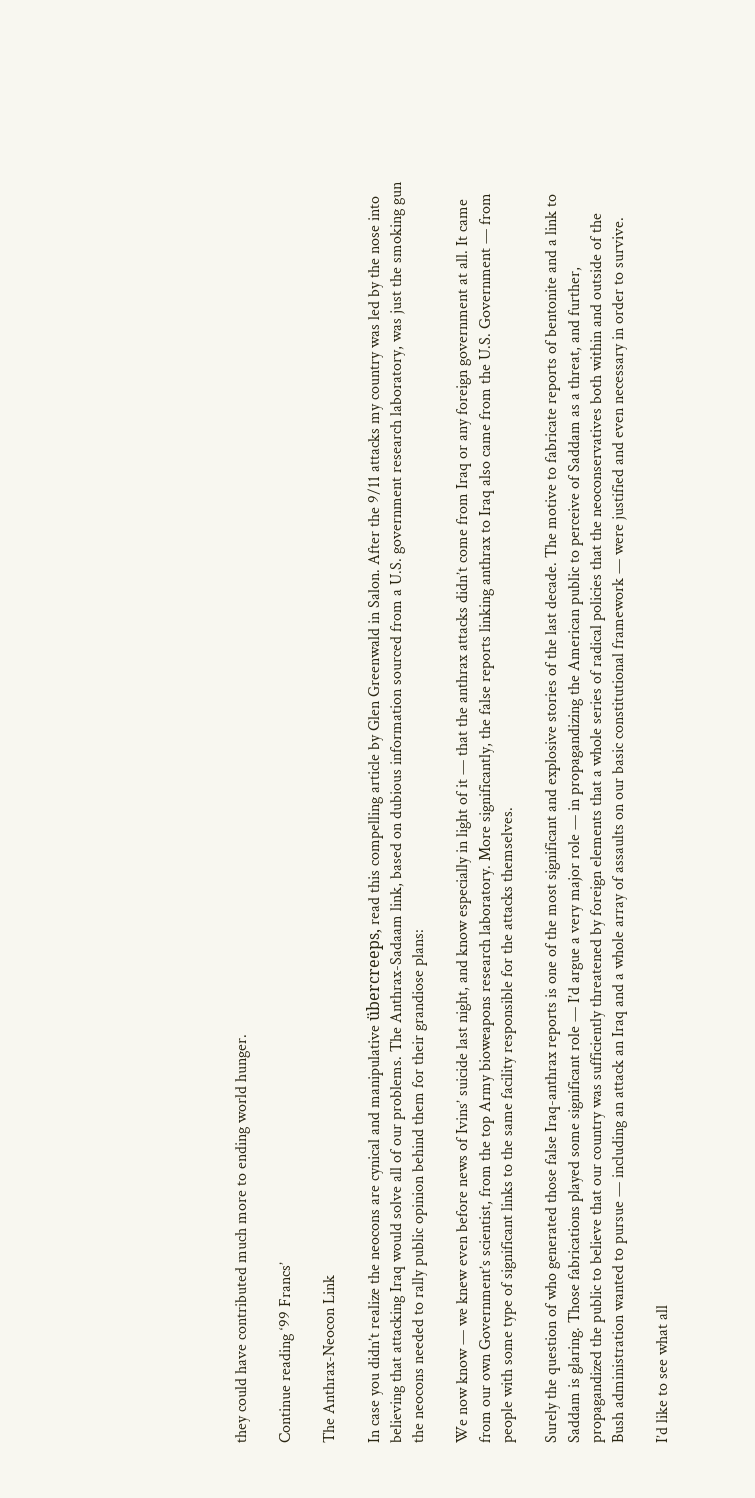they could have contributed much more to ending world hunger.

Continue reading ‘99 Francs’

The Anthrax-Neocon Link

In case you didn’t realize the neocons are cynical and manipulative übercreeps, read this compelling article by Glen Greenwald in Salon. After the 9/11 attacks my country was led by the nose into believing that attacking Iraq would solve all of our problems. The Anthrax-Sadaam link, based on dubious information sourced from a U.S. government research laboratory, was just the smoking gun the neocons needed to rally public opinion behind them for their grandiose plans:

We now know — we knew even before news of Ivins’ suicide last night, and know especially in light of it — that the anthrax attacks didn’t come from Iraq or any foreign government at all. It came from our own Government’s scientist, from the top Army bioweapons research laboratory. More significantly, the false reports linking anthrax to Iraq also came from the U.S. Government — from people with some type of significant links to the same facility responsible for the attacks themselves.

Surely the question of who generated those false Iraq-anthrax reports is one of the most significant and explosive stories of the last decade. The motive to fabricate reports of bentonite and a link to Saddam is glaring. Those fabrications played some significant role — I’d argue a very major role — in propagandizing the American public to perceive of Saddam as a threat, and further, propagandized the public to believe that our country was sufficiently threatened by foreign elements that a whole series of radical policies that the neoconservatives both within and outside of the Bush administration wanted to pursue — including an attack an Iraq and a whole array of assaults on our basic constitutional framework — were justified and even necessary in order to survive.

I’d like to see what all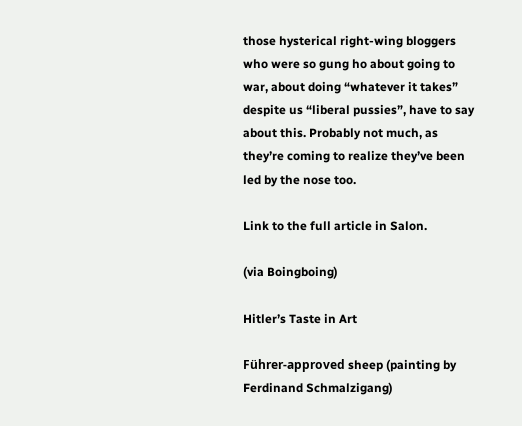those hysterical right-wing bloggers who were so gung ho about going to war, about doing “whatever it takes” despite us “liberal pussies”, have to say about this. Probably not much, as they’re coming to realize they’ve been led by the nose too.

Link to the full article in Salon.

(via Boingboing)

Hitler’s Taste in Art

Führer-approved sheep (painting by Ferdinand Schmalzigang)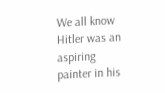We all know Hitler was an aspiring painter in his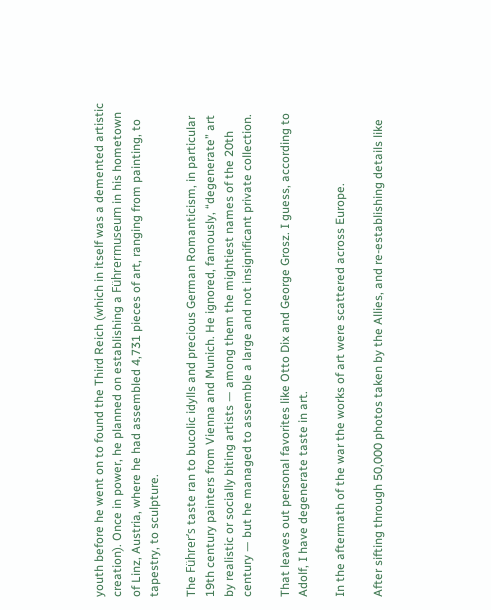youth before he went on to found the Third Reich (which in itself was a demented artistic creation). Once in power, he planned on establishing a Führermuseum in his hometown of Linz, Austria, where he had assembled 4,731 pieces of art, ranging from painting, to tapestry, to sculpture.

The Führer’s taste ran to bucolic idylls and precious German Romanticism, in particular 19th century painters from Vienna and Munich. He ignored, famously, “degenerate” art by realistic or socially biting artists — among them the mightiest names of the 20th century — but he managed to assemble a large and not insignificant private collection.

That leaves out personal favorites like Otto Dix and George Grosz. I guess, according to Adolf, I have degenerate taste in art.

In the aftermath of the war the works of art were scattered across Europe.

After sifting through 50,000 photos taken by the Allies, and re-establishing details like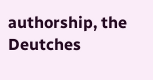authorship, the Deutches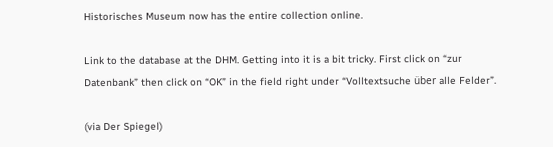Historisches Museum now has the entire collection online.

Link to the database at the DHM. Getting into it is a bit tricky. First click on “zur Datenbank” then click on “OK” in the field right under “Volltextsuche über alle Felder”.

(via Der Spiegel)